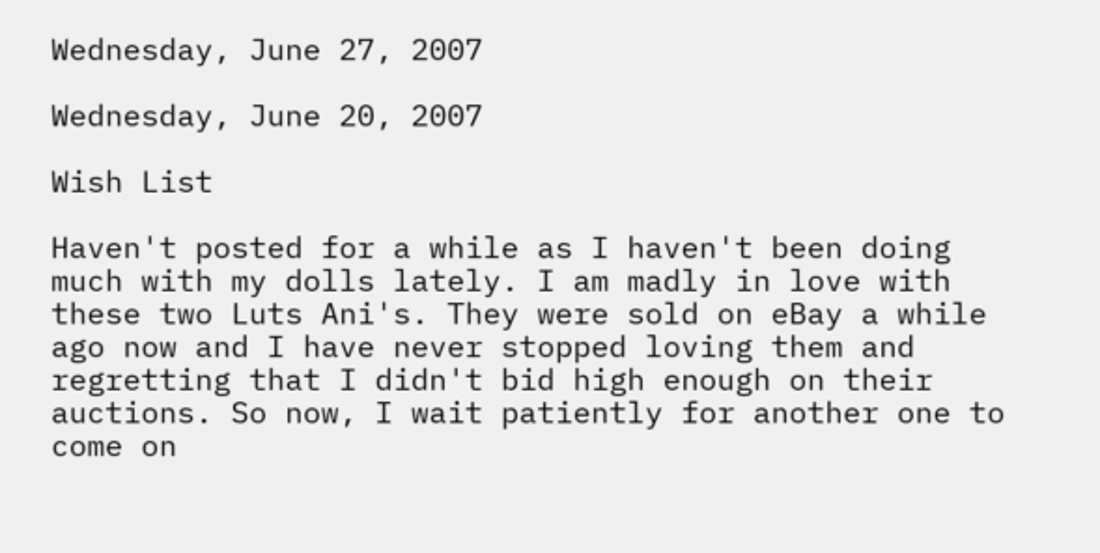Wednesday, June 27, 2007

Wednesday, June 20, 2007

Wish List

Haven't posted for a while as I haven't been doing much with my dolls lately. I am madly in love with these two Luts Ani's. They were sold on eBay a while ago now and I have never stopped loving them and regretting that I didn't bid high enough on their auctions. So now, I wait patiently for another one to come on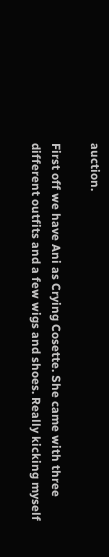auction.

First off we have Ani as Crying Cosette. She came with three different outfits and a few wigs and shoes. Really kicking myself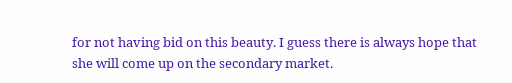for not having bid on this beauty. I guess there is always hope that she will come up on the secondary market.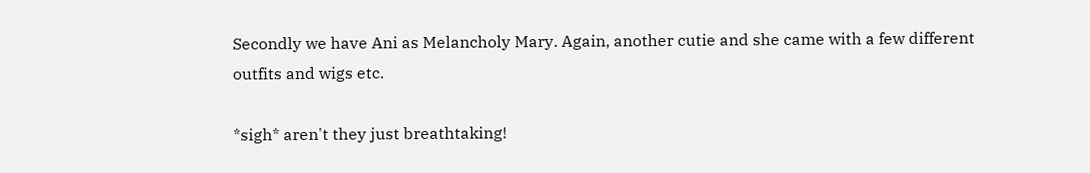Secondly we have Ani as Melancholy Mary. Again, another cutie and she came with a few different outfits and wigs etc.

*sigh* aren't they just breathtaking!